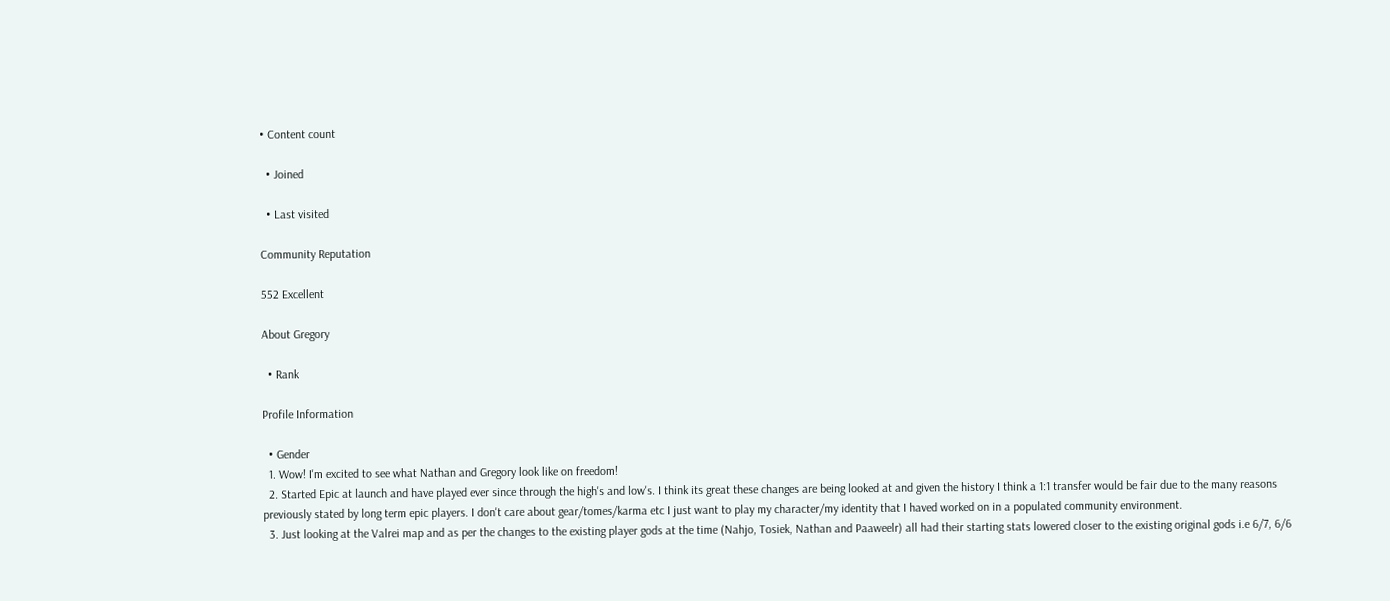• Content count

  • Joined

  • Last visited

Community Reputation

552 Excellent

About Gregory

  • Rank

Profile Information

  • Gender
  1. Wow! I'm excited to see what Nathan and Gregory look like on freedom!
  2. Started Epic at launch and have played ever since through the high's and low's. I think its great these changes are being looked at and given the history I think a 1:1 transfer would be fair due to the many reasons previously stated by long term epic players. I don't care about gear/tomes/karma etc I just want to play my character/my identity that I haved worked on in a populated community environment.
  3. Just looking at the Valrei map and as per the changes to the existing player gods at the time (Nahjo, Tosiek, Nathan and Paaweelr) all had their starting stats lowered closer to the existing original gods i.e 6/7, 6/6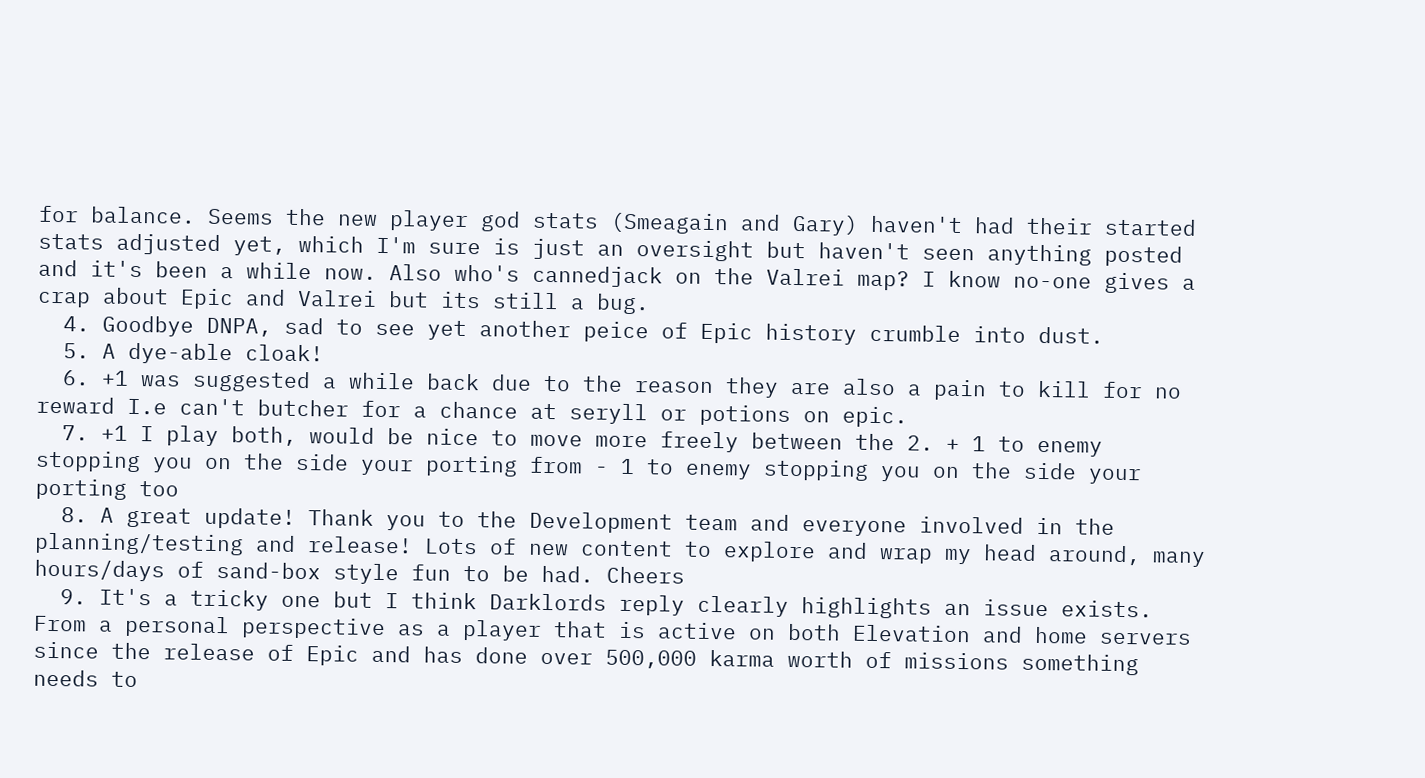for balance. Seems the new player god stats (Smeagain and Gary) haven't had their started stats adjusted yet, which I'm sure is just an oversight but haven't seen anything posted and it's been a while now. Also who's cannedjack on the Valrei map? I know no-one gives a crap about Epic and Valrei but its still a bug.
  4. Goodbye DNPA, sad to see yet another peice of Epic history crumble into dust.
  5. A dye-able cloak!
  6. +1 was suggested a while back due to the reason they are also a pain to kill for no reward I.e can't butcher for a chance at seryll or potions on epic.
  7. +1 I play both, would be nice to move more freely between the 2. + 1 to enemy stopping you on the side your porting from - 1 to enemy stopping you on the side your porting too
  8. A great update! Thank you to the Development team and everyone involved in the planning/testing and release! Lots of new content to explore and wrap my head around, many hours/days of sand-box style fun to be had. Cheers
  9. It's a tricky one but I think Darklords reply clearly highlights an issue exists. From a personal perspective as a player that is active on both Elevation and home servers since the release of Epic and has done over 500,000 karma worth of missions something needs to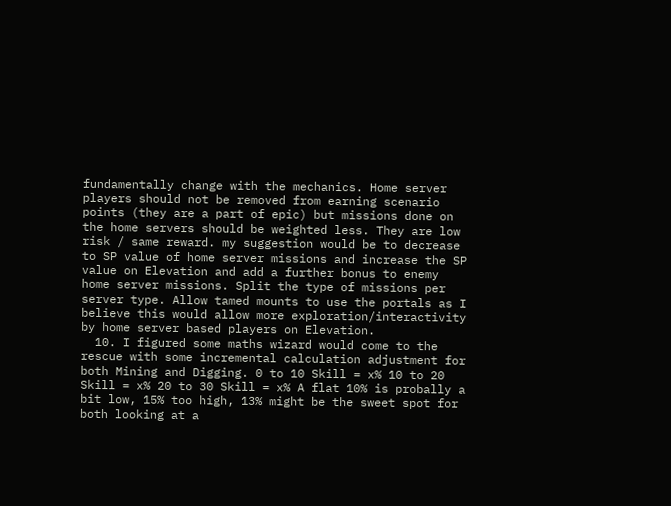fundamentally change with the mechanics. Home server players should not be removed from earning scenario points (they are a part of epic) but missions done on the home servers should be weighted less. They are low risk / same reward. my suggestion would be to decrease to SP value of home server missions and increase the SP value on Elevation and add a further bonus to enemy home server missions. Split the type of missions per server type. Allow tamed mounts to use the portals as I believe this would allow more exploration/interactivity by home server based players on Elevation.
  10. I figured some maths wizard would come to the rescue with some incremental calculation adjustment for both Mining and Digging. 0 to 10 Skill = x% 10 to 20 Skill = x% 20 to 30 Skill = x% A flat 10% is probally a bit low, 15% too high, 13% might be the sweet spot for both looking at a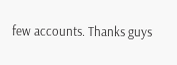few accounts. Thanks guys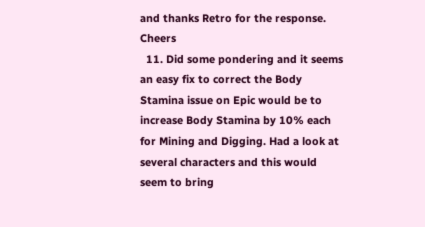and thanks Retro for the response. Cheers
  11. Did some pondering and it seems an easy fix to correct the Body Stamina issue on Epic would be to increase Body Stamina by 10% each for Mining and Digging. Had a look at several characters and this would seem to bring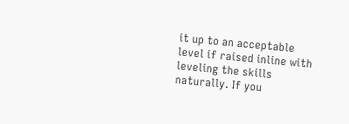it up to an acceptable level if raised inline with leveling the skills naturally. If you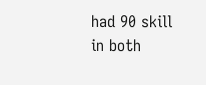had 90 skill in both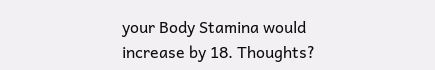your Body Stamina would increase by 18. Thoughts?